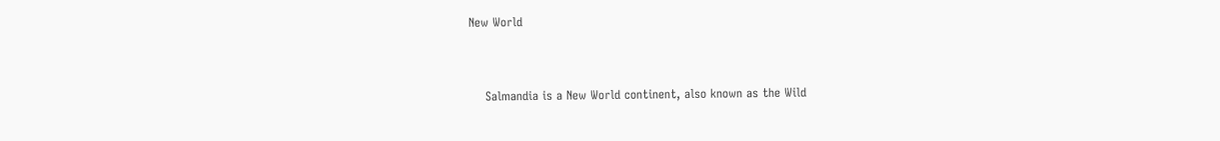New World


    Salmandia is a New World continent, also known as the Wild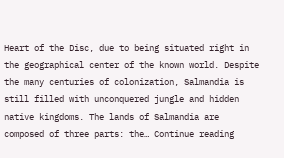Heart of the Disc, due to being situated right in the geographical center of the known world. Despite the many centuries of colonization, Salmandia is still filled with unconquered jungle and hidden native kingdoms. The lands of Salmandia are composed of three parts: the… Continue reading